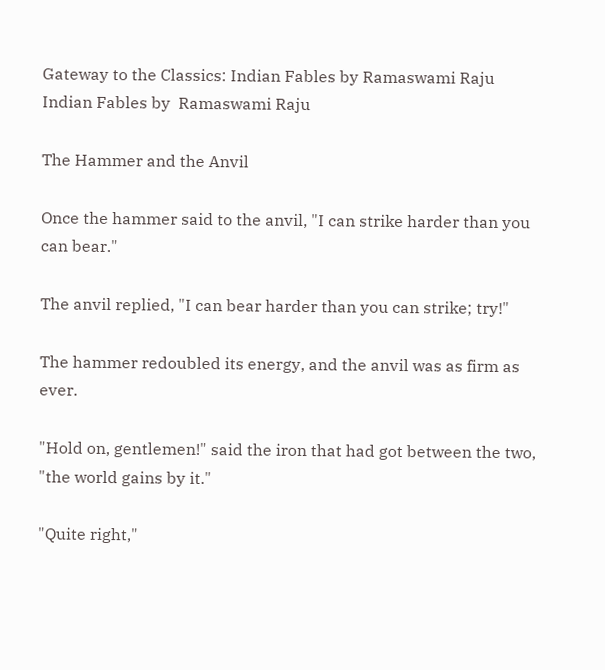Gateway to the Classics: Indian Fables by Ramaswami Raju
Indian Fables by  Ramaswami Raju

The Hammer and the Anvil

Once the hammer said to the anvil, "I can strike harder than you can bear."

The anvil replied, "I can bear harder than you can strike; try!"

The hammer redoubled its energy, and the anvil was as firm as ever.

"Hold on, gentlemen!" said the iron that had got between the two, "the world gains by it."

"Quite right,"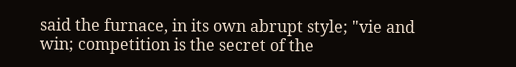said the furnace, in its own abrupt style; "vie and win; competition is the secret of the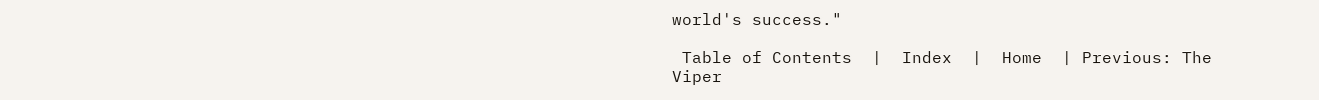world's success."

 Table of Contents  |  Index  |  Home  | Previous: The Viper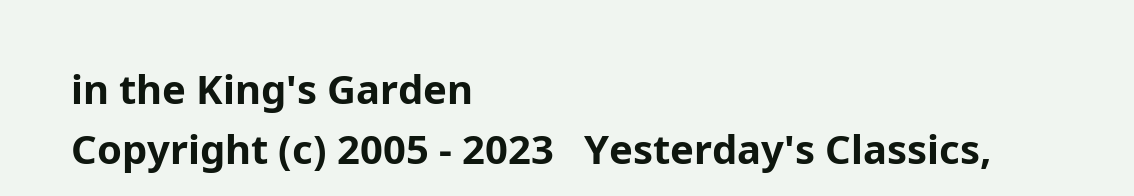in the King's Garden
Copyright (c) 2005 - 2023   Yesterday's Classics,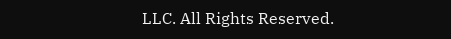LLC. All Rights Reserved.